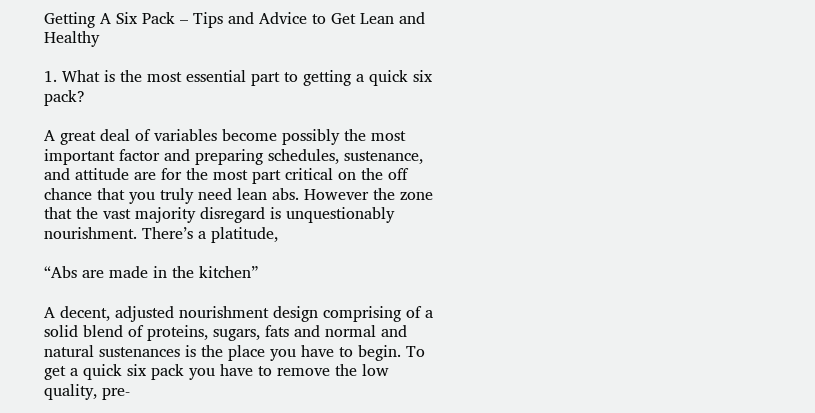Getting A Six Pack – Tips and Advice to Get Lean and Healthy

1. What is the most essential part to getting a quick six pack?

A great deal of variables become possibly the most important factor and preparing schedules, sustenance, and attitude are for the most part critical on the off chance that you truly need lean abs. However the zone that the vast majority disregard is unquestionably nourishment. There’s a platitude,

“Abs are made in the kitchen”

A decent, adjusted nourishment design comprising of a solid blend of proteins, sugars, fats and normal and natural sustenances is the place you have to begin. To get a quick six pack you have to remove the low quality, pre-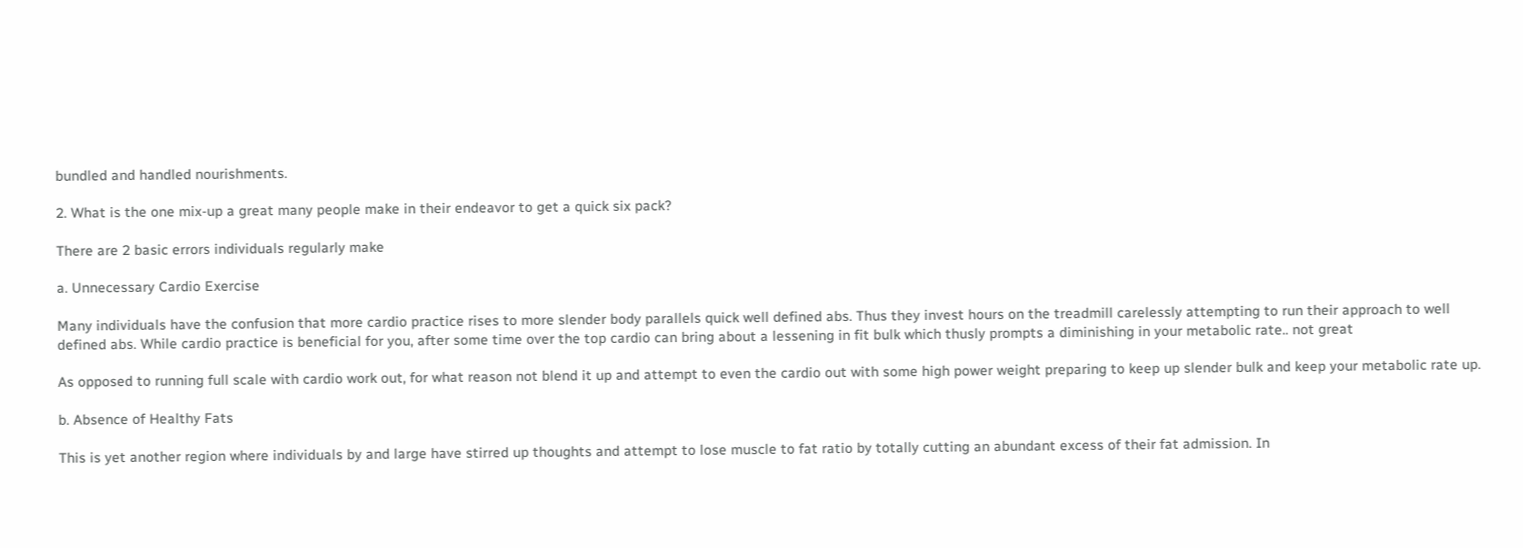bundled and handled nourishments.

2. What is the one mix-up a great many people make in their endeavor to get a quick six pack?

There are 2 basic errors individuals regularly make

a. Unnecessary Cardio Exercise

Many individuals have the confusion that more cardio practice rises to more slender body parallels quick well defined abs. Thus they invest hours on the treadmill carelessly attempting to run their approach to well defined abs. While cardio practice is beneficial for you, after some time over the top cardio can bring about a lessening in fit bulk which thusly prompts a diminishing in your metabolic rate.. not great

As opposed to running full scale with cardio work out, for what reason not blend it up and attempt to even the cardio out with some high power weight preparing to keep up slender bulk and keep your metabolic rate up.

b. Absence of Healthy Fats

This is yet another region where individuals by and large have stirred up thoughts and attempt to lose muscle to fat ratio by totally cutting an abundant excess of their fat admission. In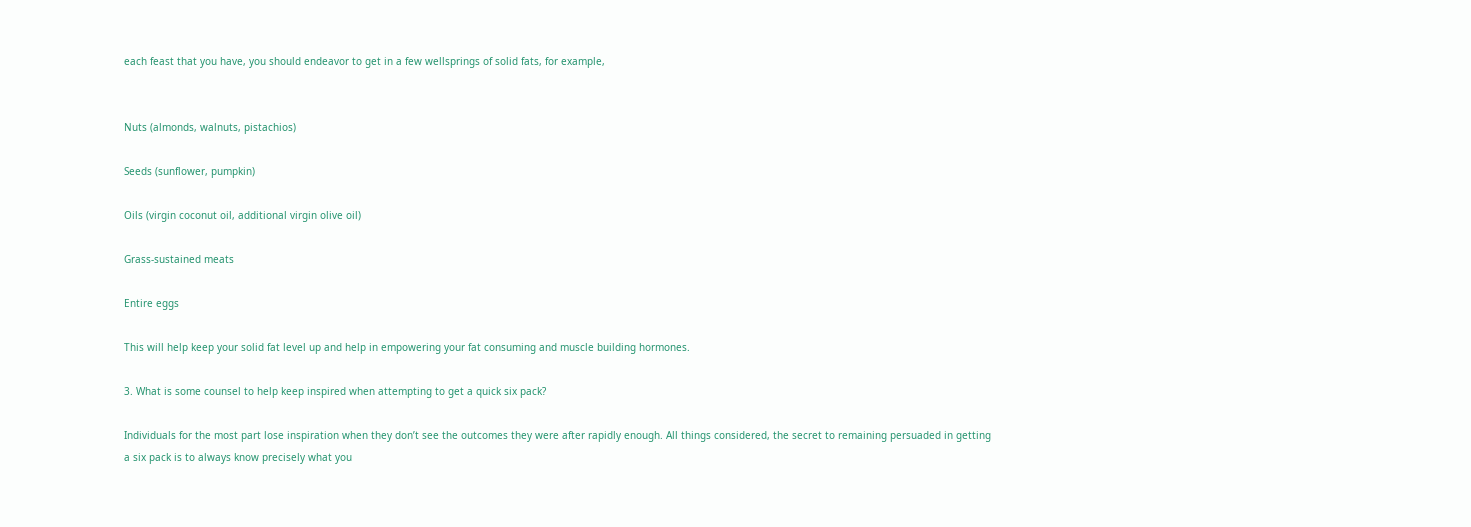each feast that you have, you should endeavor to get in a few wellsprings of solid fats, for example,


Nuts (almonds, walnuts, pistachios)

Seeds (sunflower, pumpkin)

Oils (virgin coconut oil, additional virgin olive oil)

Grass-sustained meats

Entire eggs

This will help keep your solid fat level up and help in empowering your fat consuming and muscle building hormones.

3. What is some counsel to help keep inspired when attempting to get a quick six pack?

Individuals for the most part lose inspiration when they don’t see the outcomes they were after rapidly enough. All things considered, the secret to remaining persuaded in getting a six pack is to always know precisely what you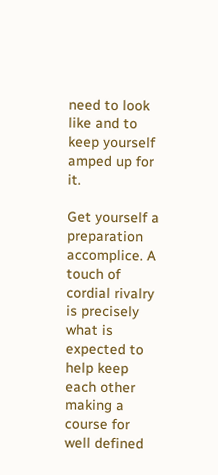need to look like and to keep yourself amped up for it.

Get yourself a preparation accomplice. A touch of cordial rivalry is precisely what is expected to help keep each other making a course for well defined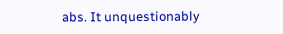abs. It unquestionably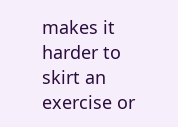makes it harder to skirt an exercise or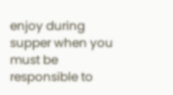enjoy during supper when you must be responsible to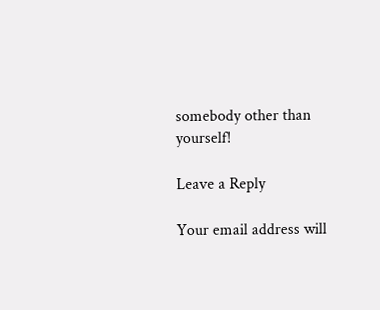somebody other than yourself!

Leave a Reply

Your email address will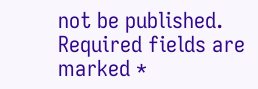not be published. Required fields are marked *